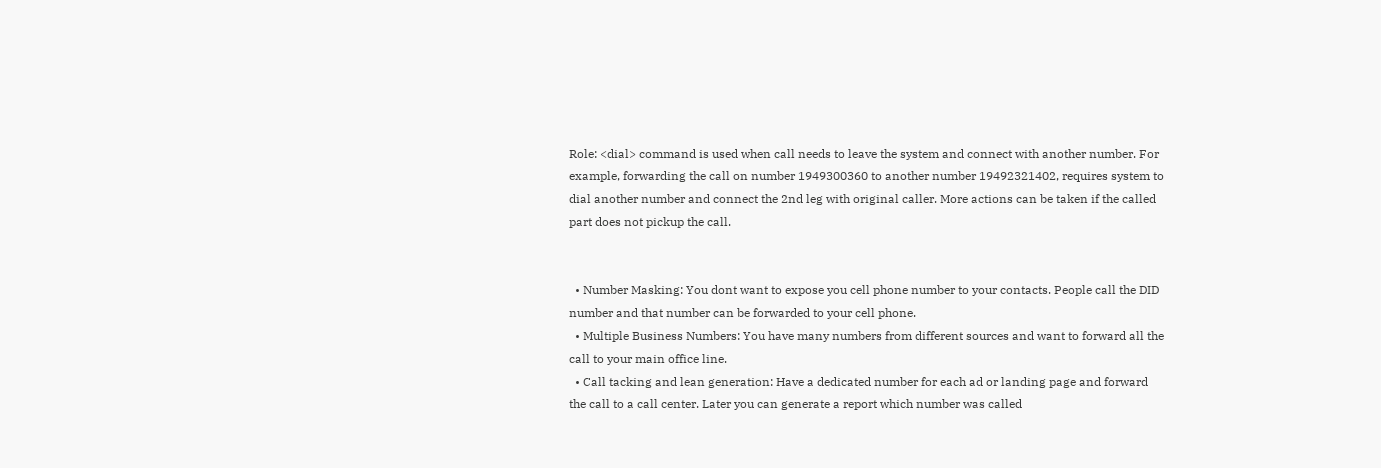Role: <dial> command is used when call needs to leave the system and connect with another number. For example, forwarding the call on number 1949300360 to another number 19492321402, requires system to dial another number and connect the 2nd leg with original caller. More actions can be taken if the called part does not pickup the call.


  • Number Masking: You dont want to expose you cell phone number to your contacts. People call the DID number and that number can be forwarded to your cell phone.
  • Multiple Business Numbers: You have many numbers from different sources and want to forward all the call to your main office line.
  • Call tacking and lean generation: Have a dedicated number for each ad or landing page and forward the call to a call center. Later you can generate a report which number was called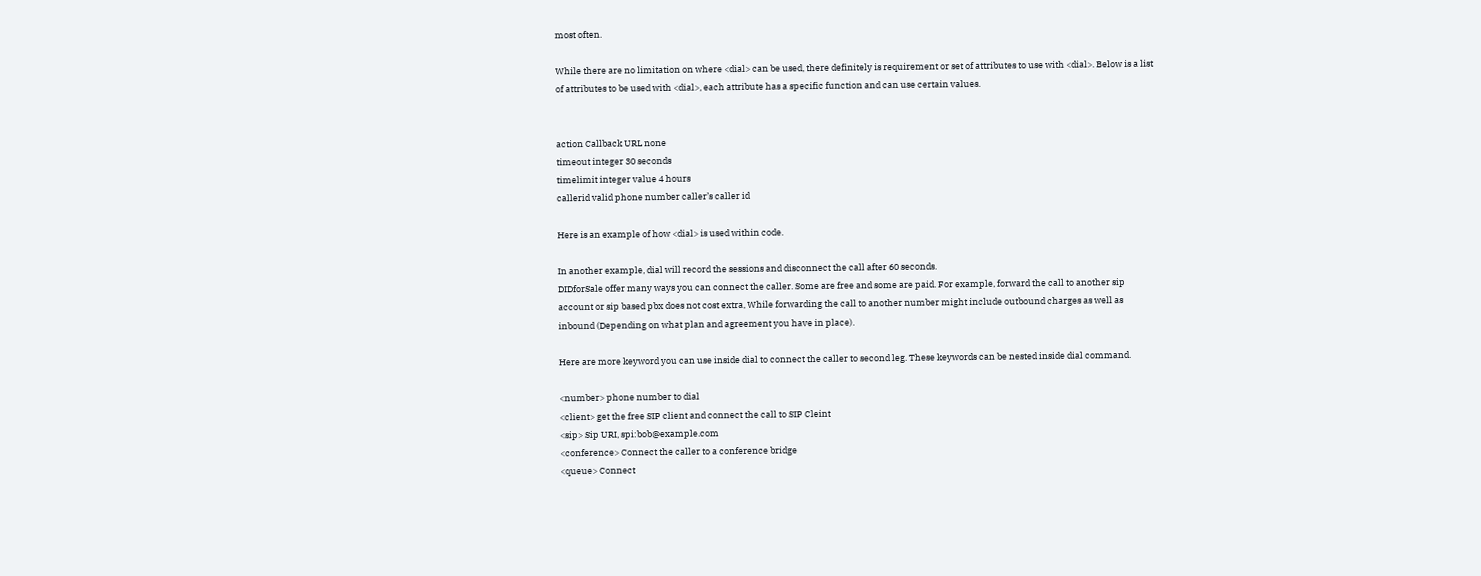most often.

While there are no limitation on where <dial> can be used, there definitely is requirement or set of attributes to use with <dial>. Below is a list of attributes to be used with <dial>, each attribute has a specific function and can use certain values.


action Callback URL none
timeout integer 30 seconds
timelimit integer value 4 hours
callerid valid phone number caller’s caller id

Here is an example of how <dial> is used within code.

In another example, dial will record the sessions and disconnect the call after 60 seconds.
DIDforSale offer many ways you can connect the caller. Some are free and some are paid. For example, forward the call to another sip account or sip based pbx does not cost extra, While forwarding the call to another number might include outbound charges as well as inbound (Depending on what plan and agreement you have in place).

Here are more keyword you can use inside dial to connect the caller to second leg. These keywords can be nested inside dial command.

<number> phone number to dial
<client> get the free SIP client and connect the call to SIP Cleint
<sip> Sip URI, spi:bob@example.com
<conference> Connect the caller to a conference bridge
<queue> Connect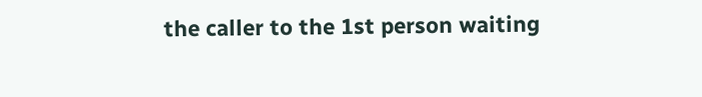the caller to the 1st person waiting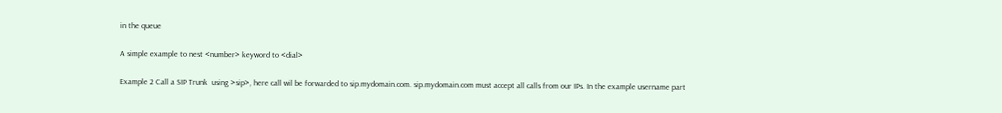in the queue

A simple example to nest <number> keyword to <dial>

Example 2 Call a SIP Trunk  using >sip>, here call wil be forwarded to sip.mydomain.com. sip.mydomain.com must accept all calls from our IPs. In the example username part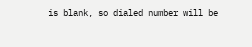is blank, so dialed number will be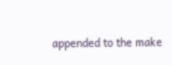appended to the make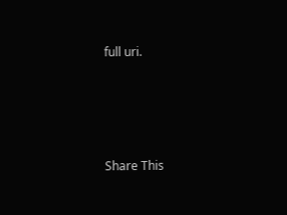full uri.




Share This